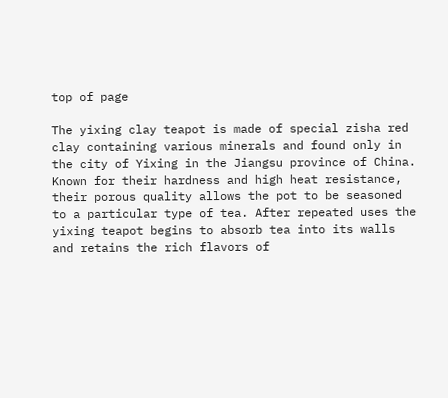top of page

The yixing clay teapot is made of special zisha red clay containing various minerals and found only in the city of Yixing in the Jiangsu province of China. Known for their hardness and high heat resistance, their porous quality allows the pot to be seasoned to a particular type of tea. After repeated uses the yixing teapot begins to absorb tea into its walls and retains the rich flavors of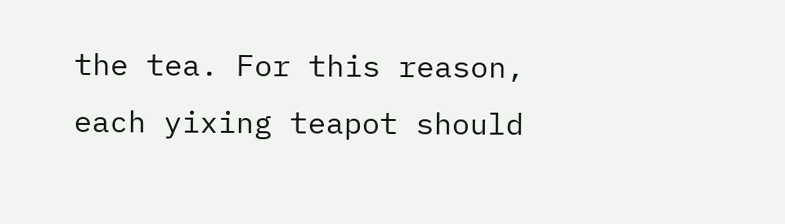the tea. For this reason, each yixing teapot should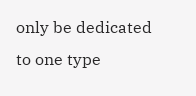only be dedicated to one type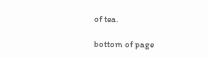of tea.

bottom of page